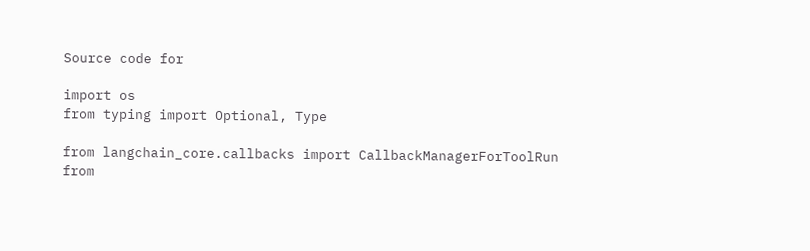Source code for

import os
from typing import Optional, Type

from langchain_core.callbacks import CallbackManagerForToolRun
from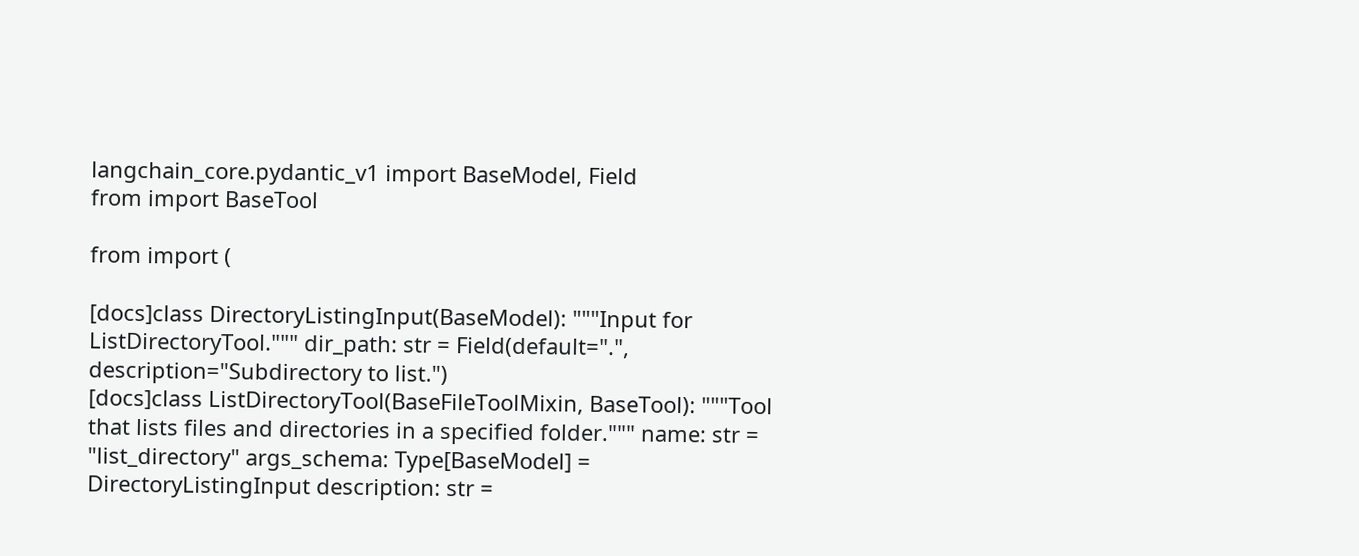langchain_core.pydantic_v1 import BaseModel, Field
from import BaseTool

from import (

[docs]class DirectoryListingInput(BaseModel): """Input for ListDirectoryTool.""" dir_path: str = Field(default=".", description="Subdirectory to list.")
[docs]class ListDirectoryTool(BaseFileToolMixin, BaseTool): """Tool that lists files and directories in a specified folder.""" name: str = "list_directory" args_schema: Type[BaseModel] = DirectoryListingInput description: str =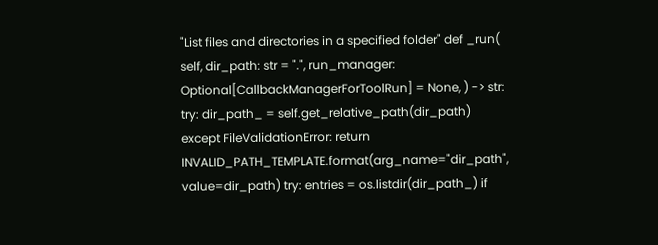"List files and directories in a specified folder" def _run( self, dir_path: str = ".", run_manager: Optional[CallbackManagerForToolRun] = None, ) -> str: try: dir_path_ = self.get_relative_path(dir_path) except FileValidationError: return INVALID_PATH_TEMPLATE.format(arg_name="dir_path", value=dir_path) try: entries = os.listdir(dir_path_) if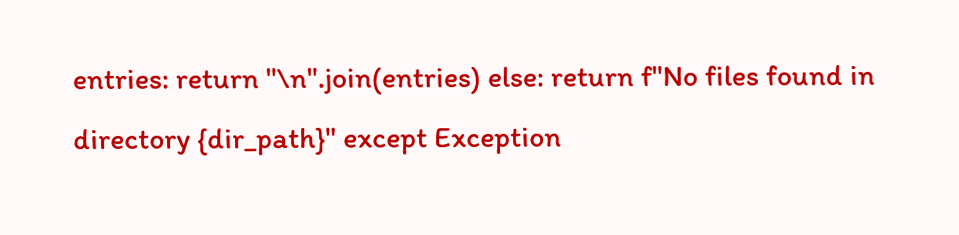entries: return "\n".join(entries) else: return f"No files found in directory {dir_path}" except Exception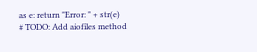as e: return "Error: " + str(e)
# TODO: Add aiofiles method